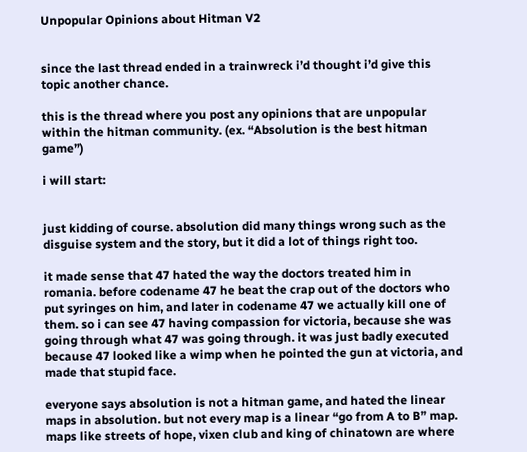Unpopular Opinions about Hitman V2


since the last thread ended in a trainwreck i’d thought i’d give this topic another chance.

this is the thread where you post any opinions that are unpopular within the hitman community. (ex. “Absolution is the best hitman game”)

i will start:


just kidding of course. absolution did many things wrong such as the disguise system and the story, but it did a lot of things right too.

it made sense that 47 hated the way the doctors treated him in romania. before codename 47 he beat the crap out of the doctors who put syringes on him, and later in codename 47 we actually kill one of them. so i can see 47 having compassion for victoria, because she was going through what 47 was going through. it was just badly executed because 47 looked like a wimp when he pointed the gun at victoria, and made that stupid face.

everyone says absolution is not a hitman game, and hated the linear maps in absolution. but not every map is a linear “go from A to B” map. maps like streets of hope, vixen club and king of chinatown are where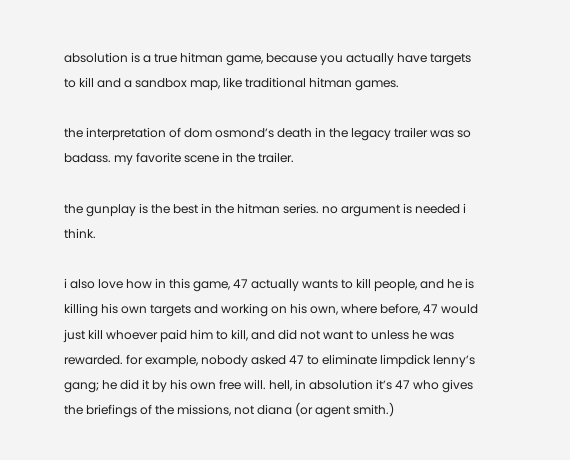absolution is a true hitman game, because you actually have targets to kill and a sandbox map, like traditional hitman games.

the interpretation of dom osmond’s death in the legacy trailer was so badass. my favorite scene in the trailer.

the gunplay is the best in the hitman series. no argument is needed i think.

i also love how in this game, 47 actually wants to kill people, and he is killing his own targets and working on his own, where before, 47 would just kill whoever paid him to kill, and did not want to unless he was rewarded. for example, nobody asked 47 to eliminate limpdick lenny’s gang; he did it by his own free will. hell, in absolution it’s 47 who gives the briefings of the missions, not diana (or agent smith.)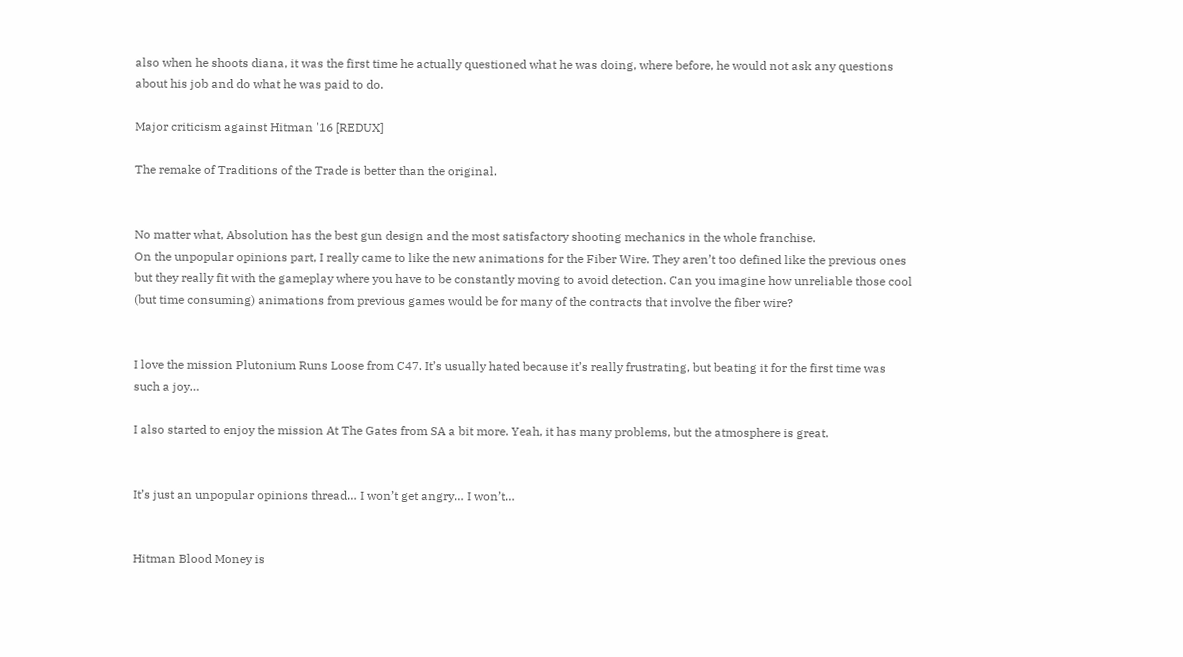also when he shoots diana, it was the first time he actually questioned what he was doing, where before, he would not ask any questions about his job and do what he was paid to do.

Major criticism against Hitman '16 [REDUX]

The remake of Traditions of the Trade is better than the original.


No matter what, Absolution has the best gun design and the most satisfactory shooting mechanics in the whole franchise.
On the unpopular opinions part, I really came to like the new animations for the Fiber Wire. They aren’t too defined like the previous ones but they really fit with the gameplay where you have to be constantly moving to avoid detection. Can you imagine how unreliable those cool (but time consuming) animations from previous games would be for many of the contracts that involve the fiber wire?


I love the mission Plutonium Runs Loose from C47. It’s usually hated because it’s really frustrating, but beating it for the first time was such a joy…

I also started to enjoy the mission At The Gates from SA a bit more. Yeah, it has many problems, but the atmosphere is great.


It’s just an unpopular opinions thread… I won’t get angry… I won’t…


Hitman Blood Money is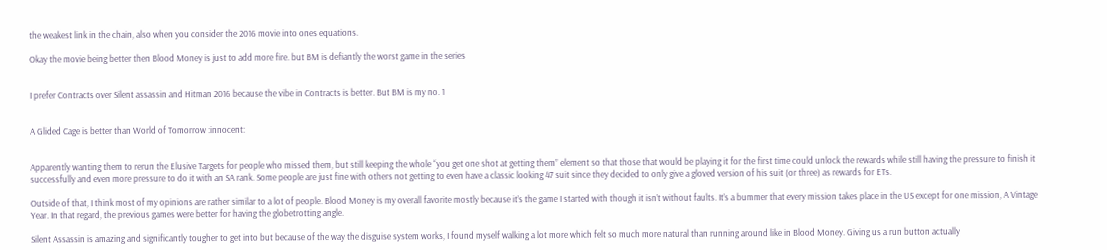the weakest link in the chain, also when you consider the 2016 movie into ones equations.

Okay the movie being better then Blood Money is just to add more fire. but BM is defiantly the worst game in the series


I prefer Contracts over Silent assassin and Hitman 2016 because the vibe in Contracts is better. But BM is my no. 1


A Glided Cage is better than World of Tomorrow :innocent:


Apparently wanting them to rerun the Elusive Targets for people who missed them, but still keeping the whole “you get one shot at getting them” element so that those that would be playing it for the first time could unlock the rewards while still having the pressure to finish it successfully and even more pressure to do it with an SA rank. Some people are just fine with others not getting to even have a classic looking 47 suit since they decided to only give a gloved version of his suit (or three) as rewards for ETs.

Outside of that, I think most of my opinions are rather similar to a lot of people. Blood Money is my overall favorite mostly because it’s the game I started with though it isn’t without faults. It’s a bummer that every mission takes place in the US except for one mission, A Vintage Year. In that regard, the previous games were better for having the globetrotting angle.

Silent Assassin is amazing and significantly tougher to get into but because of the way the disguise system works, I found myself walking a lot more which felt so much more natural than running around like in Blood Money. Giving us a run button actually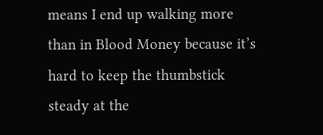means I end up walking more than in Blood Money because it’s hard to keep the thumbstick steady at the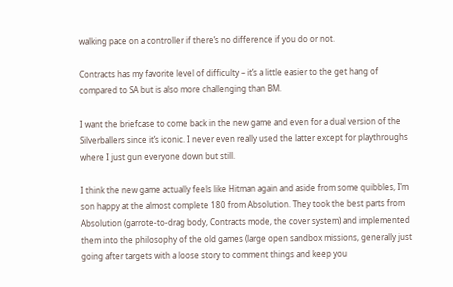walking pace on a controller if there’s no difference if you do or not.

Contracts has my favorite level of difficulty – it’s a little easier to the get hang of compared to SA but is also more challenging than BM.

I want the briefcase to come back in the new game and even for a dual version of the Silverballers since it’s iconic. I never even really used the latter except for playthroughs where I just gun everyone down but still.

I think the new game actually feels like Hitman again and aside from some quibbles, I’m son happy at the almost complete 180 from Absolution. They took the best parts from Absolution (garrote-to-drag body, Contracts mode, the cover system) and implemented them into the philosophy of the old games (large open sandbox missions, generally just going after targets with a loose story to comment things and keep you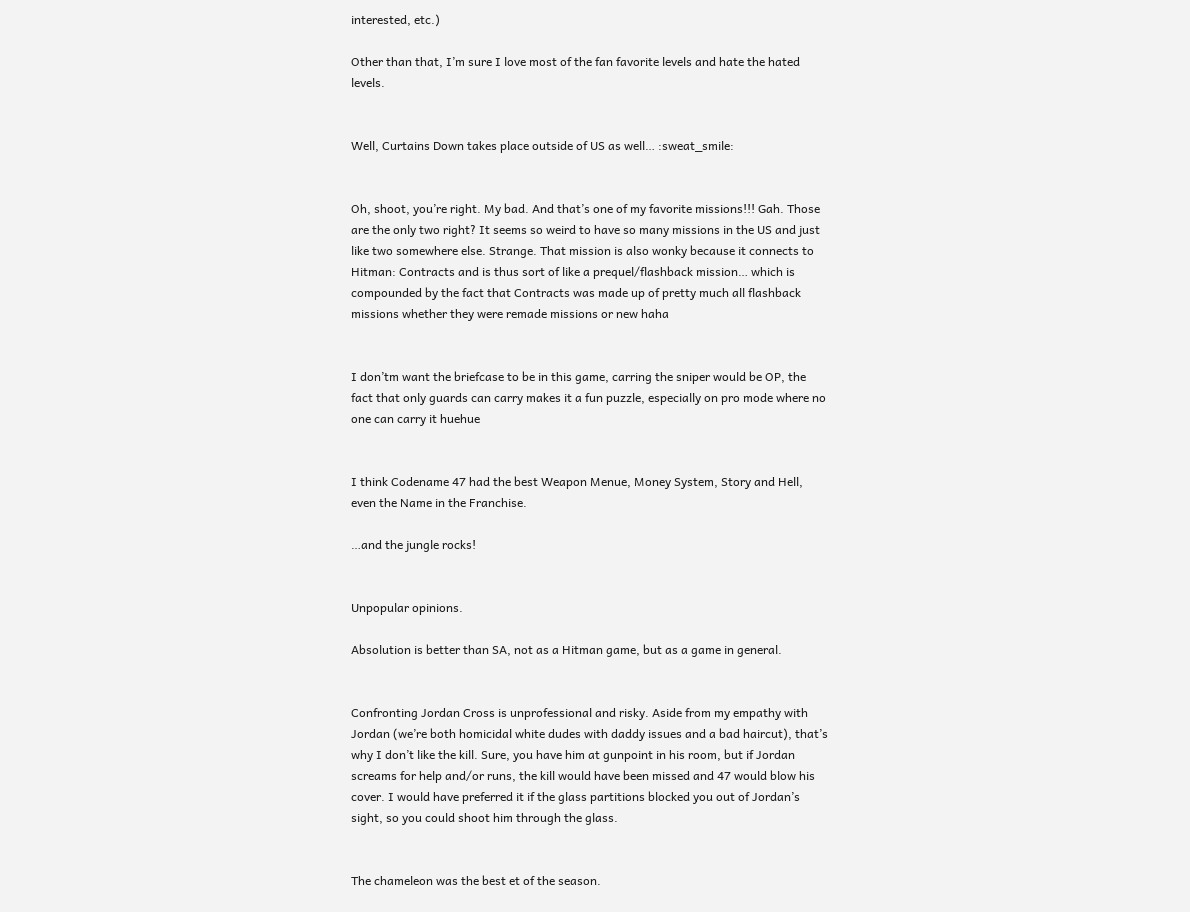interested, etc.)

Other than that, I’m sure I love most of the fan favorite levels and hate the hated levels.


Well, Curtains Down takes place outside of US as well… :sweat_smile:


Oh, shoot, you’re right. My bad. And that’s one of my favorite missions!!! Gah. Those are the only two right? It seems so weird to have so many missions in the US and just like two somewhere else. Strange. That mission is also wonky because it connects to Hitman: Contracts and is thus sort of like a prequel/flashback mission… which is compounded by the fact that Contracts was made up of pretty much all flashback missions whether they were remade missions or new haha


I don’tm want the briefcase to be in this game, carring the sniper would be OP, the fact that only guards can carry makes it a fun puzzle, especially on pro mode where no one can carry it huehue


I think Codename 47 had the best Weapon Menue, Money System, Story and Hell, even the Name in the Franchise.

…and the jungle rocks!


Unpopular opinions.

Absolution is better than SA, not as a Hitman game, but as a game in general.


Confronting Jordan Cross is unprofessional and risky. Aside from my empathy with Jordan (we’re both homicidal white dudes with daddy issues and a bad haircut), that’s why I don’t like the kill. Sure, you have him at gunpoint in his room, but if Jordan screams for help and/or runs, the kill would have been missed and 47 would blow his cover. I would have preferred it if the glass partitions blocked you out of Jordan’s sight, so you could shoot him through the glass.


The chameleon was the best et of the season.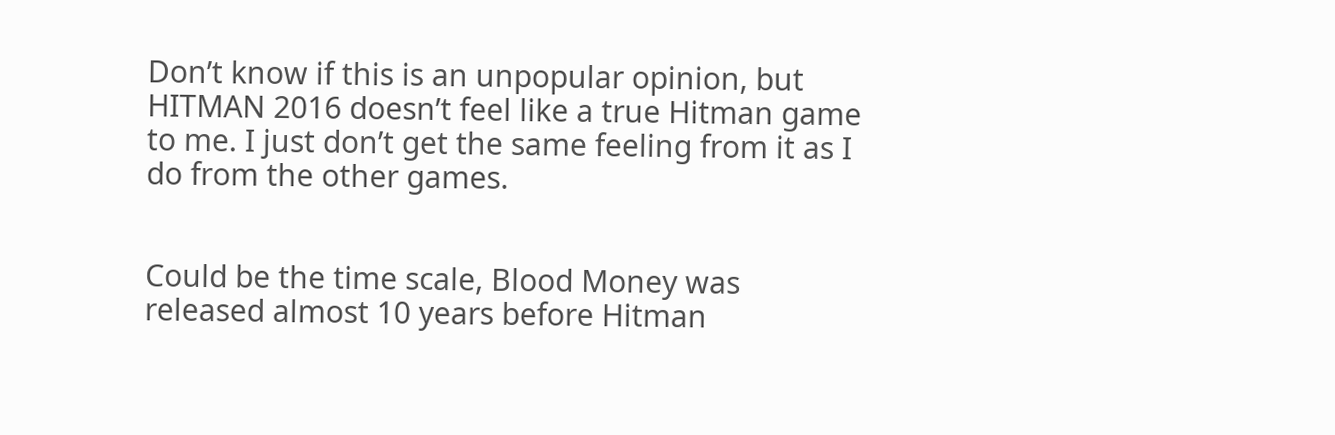Don’t know if this is an unpopular opinion, but HITMAN 2016 doesn’t feel like a true Hitman game to me. I just don’t get the same feeling from it as I do from the other games.


Could be the time scale, Blood Money was released almost 10 years before Hitman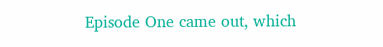Episode One came out, which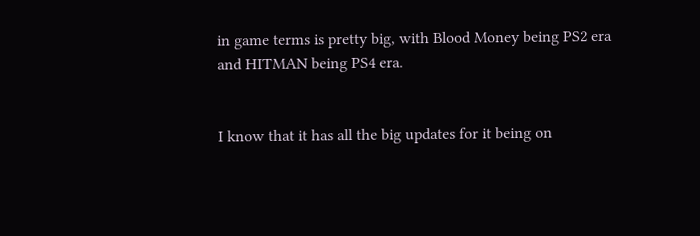in game terms is pretty big, with Blood Money being PS2 era and HITMAN being PS4 era.


I know that it has all the big updates for it being on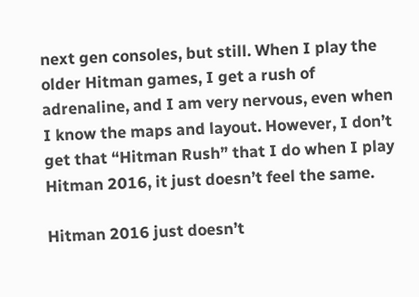next gen consoles, but still. When I play the older Hitman games, I get a rush of adrenaline, and I am very nervous, even when I know the maps and layout. However, I don’t get that “Hitman Rush” that I do when I play Hitman 2016, it just doesn’t feel the same.

Hitman 2016 just doesn’t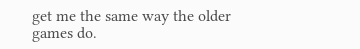get me the same way the older games do.